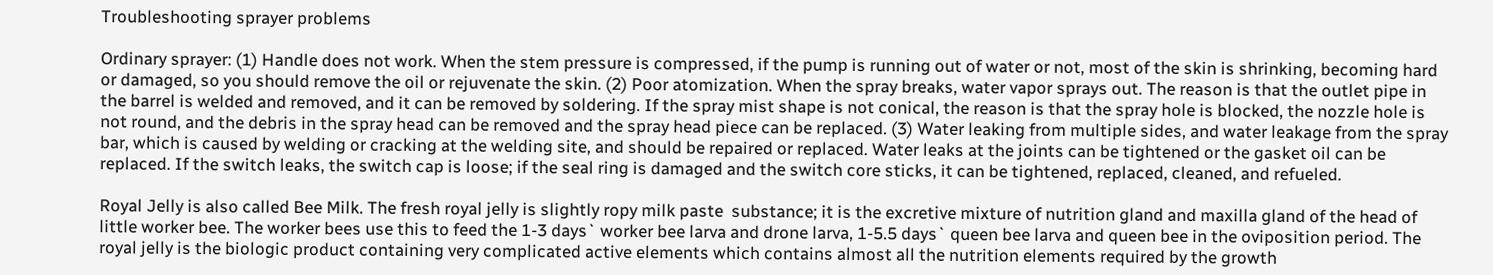Troubleshooting sprayer problems

Ordinary sprayer: (1) Handle does not work. When the stem pressure is compressed, if the pump is running out of water or not, most of the skin is shrinking, becoming hard or damaged, so you should remove the oil or rejuvenate the skin. (2) Poor atomization. When the spray breaks, water vapor sprays out. The reason is that the outlet pipe in the barrel is welded and removed, and it can be removed by soldering. If the spray mist shape is not conical, the reason is that the spray hole is blocked, the nozzle hole is not round, and the debris in the spray head can be removed and the spray head piece can be replaced. (3) Water leaking from multiple sides, and water leakage from the spray bar, which is caused by welding or cracking at the welding site, and should be repaired or replaced. Water leaks at the joints can be tightened or the gasket oil can be replaced. If the switch leaks, the switch cap is loose; if the seal ring is damaged and the switch core sticks, it can be tightened, replaced, cleaned, and refueled.

Royal Jelly is also called Bee Milk. The fresh royal jelly is slightly ropy milk paste  substance; it is the excretive mixture of nutrition gland and maxilla gland of the head of little worker bee. The worker bees use this to feed the 1-3 days` worker bee larva and drone larva, 1-5.5 days` queen bee larva and queen bee in the oviposition period. The royal jelly is the biologic product containing very complicated active elements which contains almost all the nutrition elements required by the growth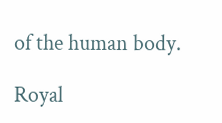of the human body.

Royal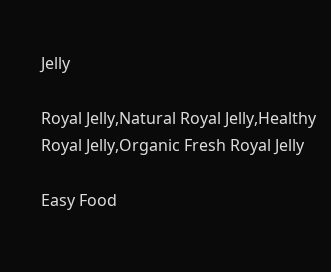Jelly

Royal Jelly,Natural Royal Jelly,Healthy Royal Jelly,Organic Fresh Royal Jelly

Easy Food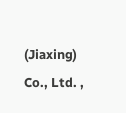(Jiaxing) Co., Ltd. ,